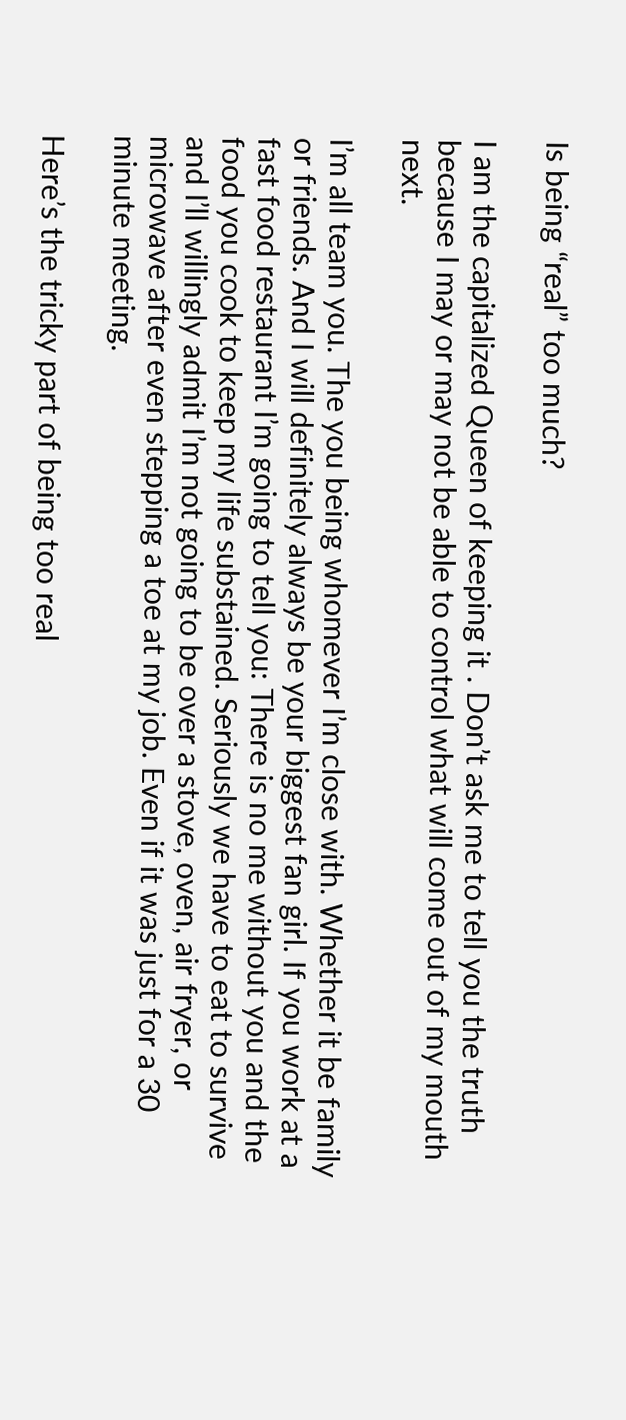Is being “real” too much?

I am the capitalized Queen of keeping it . Don’t ask me to tell you the truth because I may or may not be able to control what will come out of my mouth next.

I’m all team you. The you being whomever I’m close with. Whether it be family or friends. And I will definitely always be your biggest fan girl. If you work at a fast food restaurant I’m going to tell you: There is no me without you and the food you cook to keep my life substained. Seriously we have to eat to survive and I’ll willingly admit I’m not going to be over a stove, oven, air fryer, or microwave after even stepping a toe at my job. Even if it was just for a 30 minute meeting.

Here’s the tricky part of being too real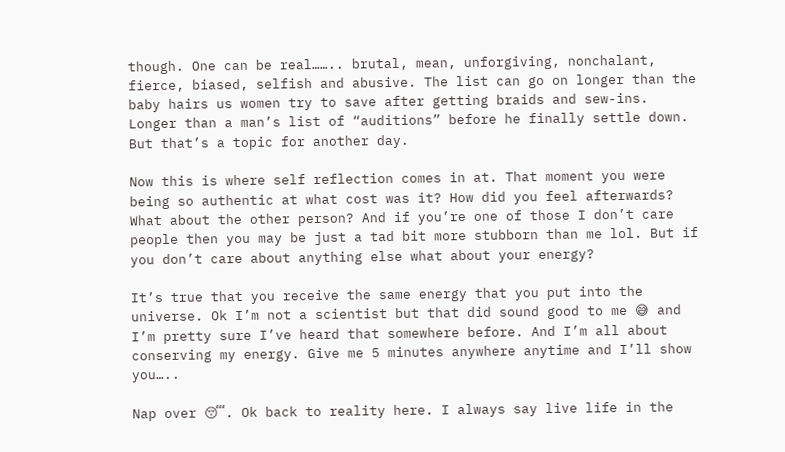though. One can be real…….. brutal, mean, unforgiving, nonchalant, fierce, biased, selfish and abusive. The list can go on longer than the baby hairs us women try to save after getting braids and sew-ins. Longer than a man’s list of “auditions” before he finally settle down. But that’s a topic for another day.

Now this is where self reflection comes in at. That moment you were being so authentic at what cost was it? How did you feel afterwards? What about the other person? And if you’re one of those I don’t care people then you may be just a tad bit more stubborn than me lol. But if you don’t care about anything else what about your energy?

It’s true that you receive the same energy that you put into the universe. Ok I’m not a scientist but that did sound good to me 😅 and I’m pretty sure I’ve heard that somewhere before. And I’m all about conserving my energy. Give me 5 minutes anywhere anytime and I’ll show you…..

Nap over 😴. Ok back to reality here. I always say live life in the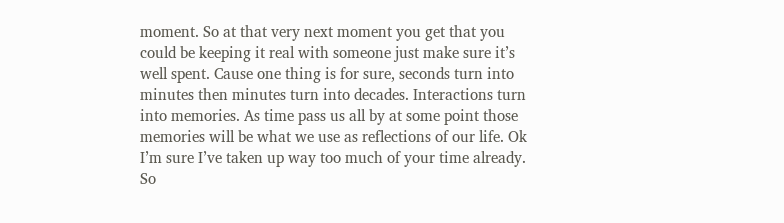moment. So at that very next moment you get that you could be keeping it real with someone just make sure it’s well spent. Cause one thing is for sure, seconds turn into minutes then minutes turn into decades. Interactions turn into memories. As time pass us all by at some point those memories will be what we use as reflections of our life. Ok I’m sure I’ve taken up way too much of your time already. So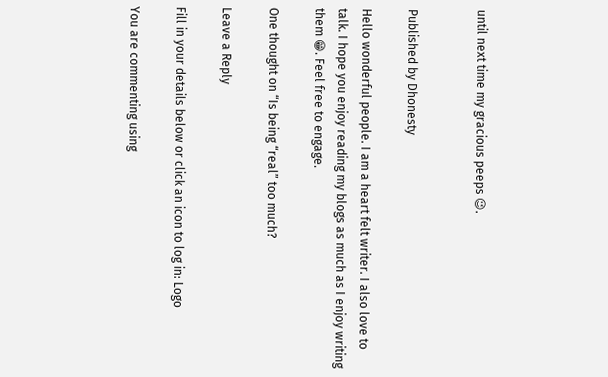until next time my gracious peeps 😉.


Published by Dhonesty

Hello wonderful people. I am a heart felt writer. I also love to talk. I hope you enjoy reading my blogs as much as I enjoy writing them 😁. Feel free to engage.

One thought on “Is being “real” too much?

Leave a Reply

Fill in your details below or click an icon to log in: Logo

You are commenting using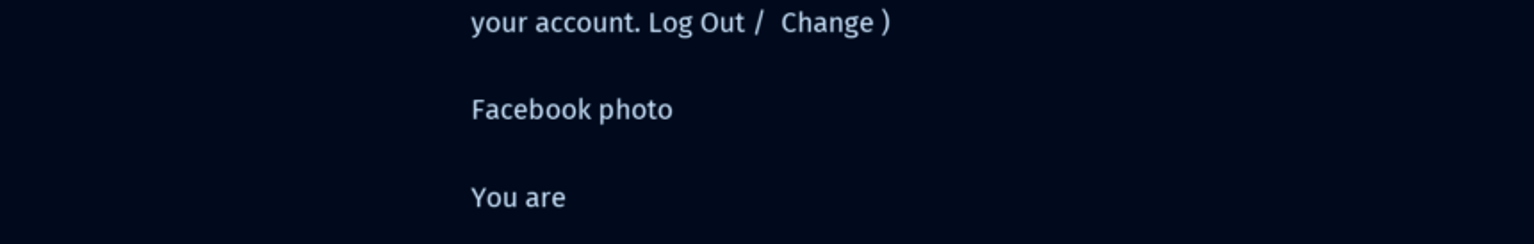your account. Log Out /  Change )

Facebook photo

You are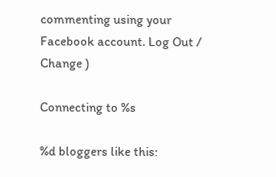commenting using your Facebook account. Log Out /  Change )

Connecting to %s

%d bloggers like this: